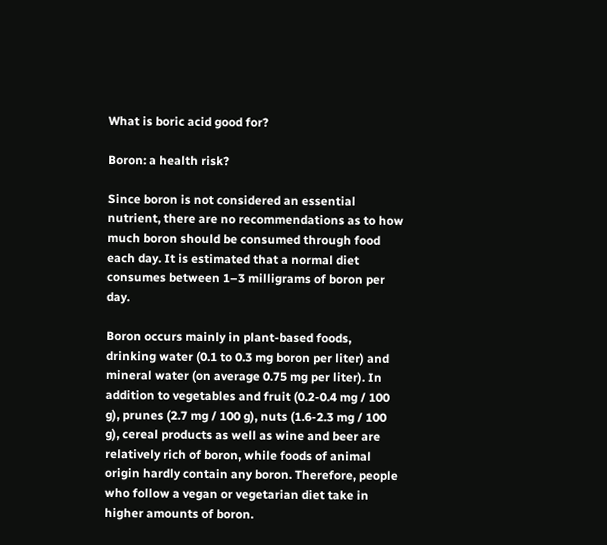What is boric acid good for?

Boron: a health risk?

Since boron is not considered an essential nutrient, there are no recommendations as to how much boron should be consumed through food each day. It is estimated that a normal diet consumes between 1–3 milligrams of boron per day.

Boron occurs mainly in plant-based foods, drinking water (0.1 to 0.3 mg boron per liter) and mineral water (on average 0.75 mg per liter). In addition to vegetables and fruit (0.2-0.4 mg / 100 g), prunes (2.7 mg / 100 g), nuts (1.6-2.3 mg / 100 g), cereal products as well as wine and beer are relatively rich of boron, while foods of animal origin hardly contain any boron. Therefore, people who follow a vegan or vegetarian diet take in higher amounts of boron.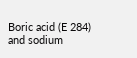Boric acid (E 284) and sodium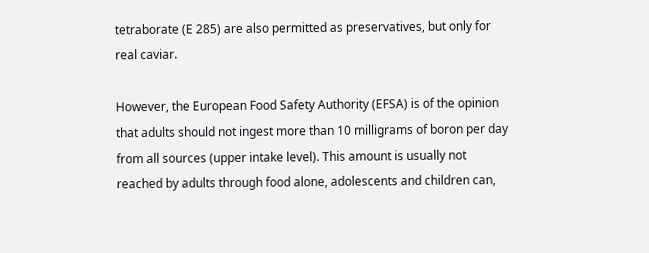tetraborate (E 285) are also permitted as preservatives, but only for real caviar.

However, the European Food Safety Authority (EFSA) is of the opinion that adults should not ingest more than 10 milligrams of boron per day from all sources (upper intake level). This amount is usually not reached by adults through food alone, adolescents and children can,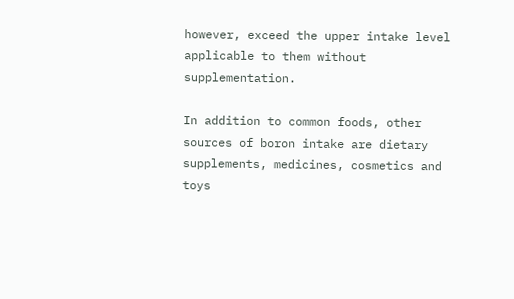however, exceed the upper intake level applicable to them without supplementation.

In addition to common foods, other sources of boron intake are dietary supplements, medicines, cosmetics and toys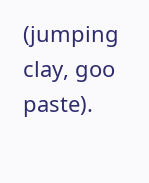(jumping clay, goo paste).